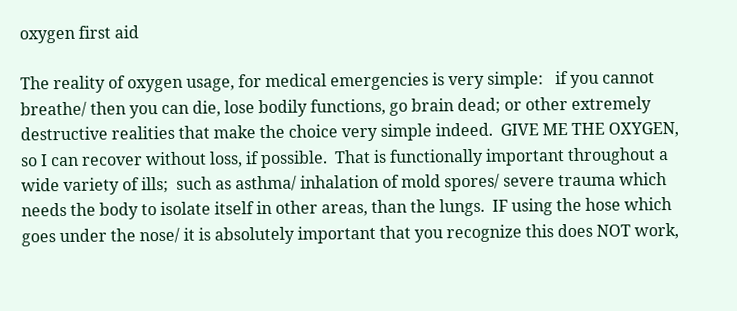oxygen first aid

The reality of oxygen usage, for medical emergencies is very simple:   if you cannot breathe/ then you can die, lose bodily functions, go brain dead; or other extremely destructive realities that make the choice very simple indeed.  GIVE ME THE OXYGEN, so I can recover without loss, if possible.  That is functionally important throughout a wide variety of ills;  such as asthma/ inhalation of mold spores/ severe trauma which needs the body to isolate itself in other areas, than the lungs.  IF using the hose which goes under the nose/ it is absolutely important that you recognize this does NOT work,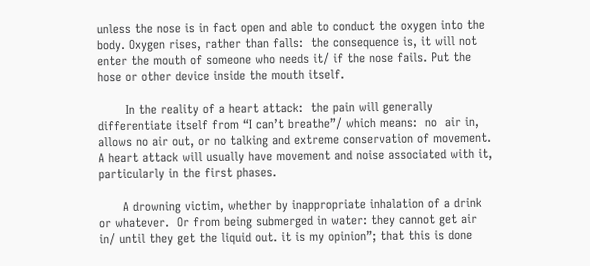unless the nose is in fact open and able to conduct the oxygen into the body. Oxygen rises, rather than falls:  the consequence is, it will not enter the mouth of someone who needs it/ if the nose fails. Put the hose or other device inside the mouth itself.

       In the reality of a heart attack:  the pain will generally differentiate itself from “I can’t breathe”/ which means:  no  air in, allows no air out, or no talking and extreme conservation of movement. A heart attack will usually have movement and noise associated with it, particularly in the first phases.

      A drowning victim, whether by inappropriate inhalation of a drink or whatever.  Or from being submerged in water: they cannot get air in/ until they get the liquid out. it is my opinion”; that this is done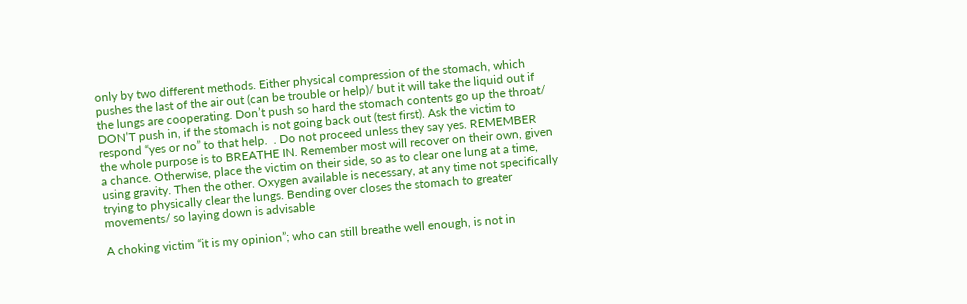only by two different methods. Either physical compression of the stomach, which pushes the last of the air out (can be trouble or help)/ but it will take the liquid out if the lungs are cooperating. Don’t push so hard the stomach contents go up the throat/ DON’T push in, if the stomach is not going back out (test first). Ask the victim to respond “yes or no” to that help.  . Do not proceed unless they say yes. REMEMBER the whole purpose is to BREATHE IN. Remember most will recover on their own, given a chance. Otherwise, place the victim on their side, so as to clear one lung at a time, using gravity. Then the other. Oxygen available is necessary, at any time not specifically trying to physically clear the lungs. Bending over closes the stomach to greater movements/ so laying down is advisable

A choking victim “it is my opinion”; who can still breathe well enough, is not in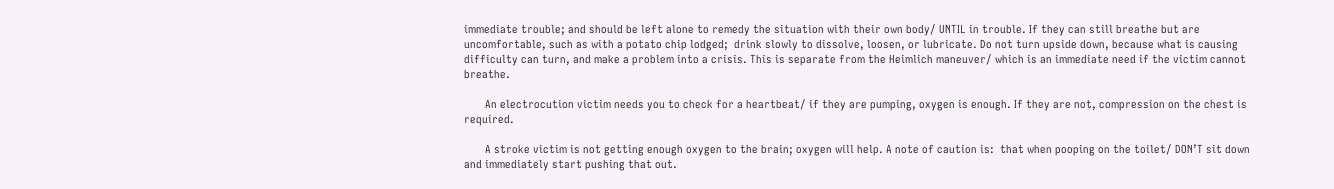immediate trouble; and should be left alone to remedy the situation with their own body/ UNTIL in trouble. If they can still breathe but are uncomfortable, such as with a potato chip lodged;  drink slowly to dissolve, loosen, or lubricate. Do not turn upside down, because what is causing difficulty can turn, and make a problem into a crisis. This is separate from the Heimlich maneuver/ which is an immediate need if the victim cannot breathe.

       An electrocution victim needs you to check for a heartbeat/ if they are pumping, oxygen is enough. If they are not, compression on the chest is required.

       A stroke victim is not getting enough oxygen to the brain; oxygen will help. A note of caution is:  that when pooping on the toilet/ DON’T sit down and immediately start pushing that out.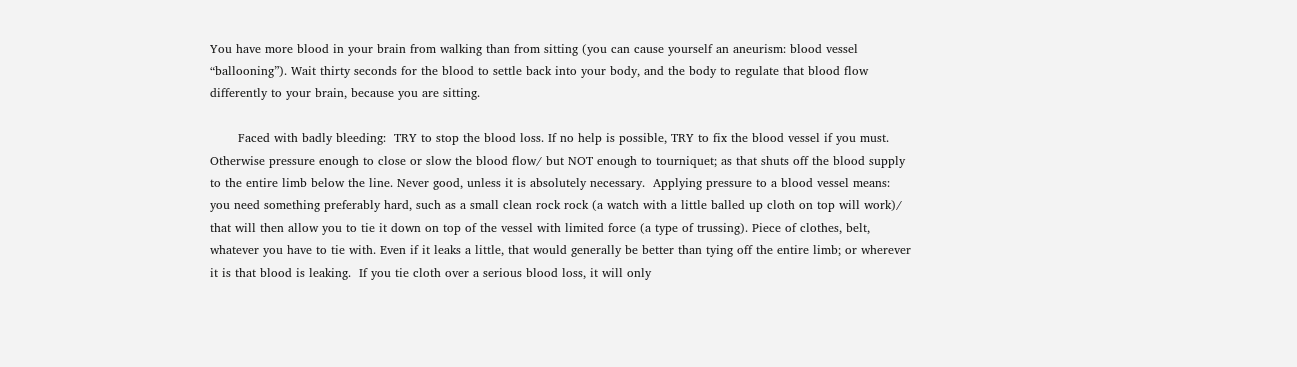You have more blood in your brain from walking than from sitting (you can cause yourself an aneurism: blood vessel “ballooning”). Wait thirty seconds for the blood to settle back into your body, and the body to regulate that blood flow differently to your brain, because you are sitting.

       Faced with badly bleeding:  TRY to stop the blood loss. If no help is possible, TRY to fix the blood vessel if you must. Otherwise pressure enough to close or slow the blood flow/ but NOT enough to tourniquet; as that shuts off the blood supply to the entire limb below the line. Never good, unless it is absolutely necessary.  Applying pressure to a blood vessel means:  you need something preferably hard, such as a small clean rock rock (a watch with a little balled up cloth on top will work)/ that will then allow you to tie it down on top of the vessel with limited force (a type of trussing). Piece of clothes, belt, whatever you have to tie with. Even if it leaks a little, that would generally be better than tying off the entire limb; or wherever it is that blood is leaking.  If you tie cloth over a serious blood loss, it will only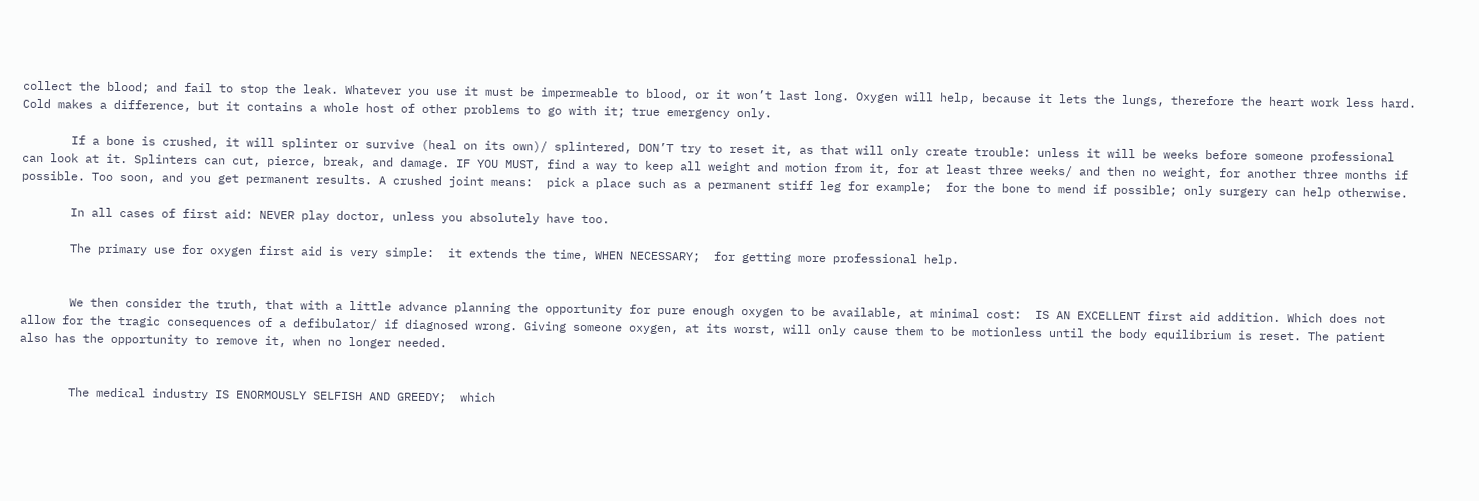collect the blood; and fail to stop the leak. Whatever you use it must be impermeable to blood, or it won’t last long. Oxygen will help, because it lets the lungs, therefore the heart work less hard. Cold makes a difference, but it contains a whole host of other problems to go with it; true emergency only.

       If a bone is crushed, it will splinter or survive (heal on its own)/ splintered, DON’T try to reset it, as that will only create trouble: unless it will be weeks before someone professional can look at it. Splinters can cut, pierce, break, and damage. IF YOU MUST, find a way to keep all weight and motion from it, for at least three weeks/ and then no weight, for another three months if possible. Too soon, and you get permanent results. A crushed joint means:  pick a place such as a permanent stiff leg for example;  for the bone to mend if possible; only surgery can help otherwise.

       In all cases of first aid: NEVER play doctor, unless you absolutely have too.

       The primary use for oxygen first aid is very simple:  it extends the time, WHEN NECESSARY;  for getting more professional help.


       We then consider the truth, that with a little advance planning the opportunity for pure enough oxygen to be available, at minimal cost:  IS AN EXCELLENT first aid addition. Which does not allow for the tragic consequences of a defibulator/ if diagnosed wrong. Giving someone oxygen, at its worst, will only cause them to be motionless until the body equilibrium is reset. The patient also has the opportunity to remove it, when no longer needed.


       The medical industry IS ENORMOUSLY SELFISH AND GREEDY;  which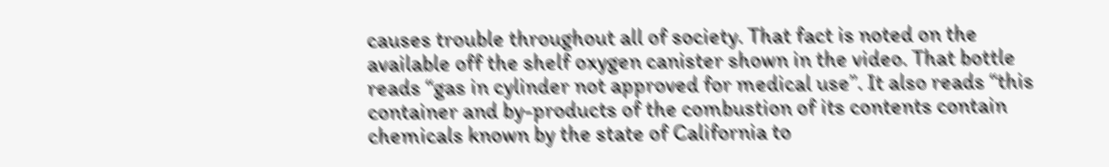causes trouble throughout all of society. That fact is noted on the available off the shelf oxygen canister shown in the video. That bottle reads “gas in cylinder not approved for medical use”. It also reads “this container and by-products of the combustion of its contents contain chemicals known by the state of California to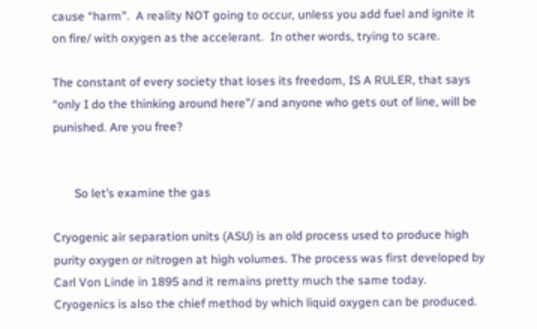cause “harm”.  A reality NOT going to occur, unless you add fuel and ignite it on fire/ with oxygen as the accelerant.  In other words, trying to scare.

The constant of every society that loses its freedom, IS A RULER, that says “only I do the thinking around here”/ and anyone who gets out of line, will be punished. Are you free?


       So let’s examine the gas

Cryogenic air separation units (ASU) is an old process used to produce high purity oxygen or nitrogen at high volumes. The process was first developed by Carl Von Linde in 1895 and it remains pretty much the same today. Cryogenics is also the chief method by which liquid oxygen can be produced.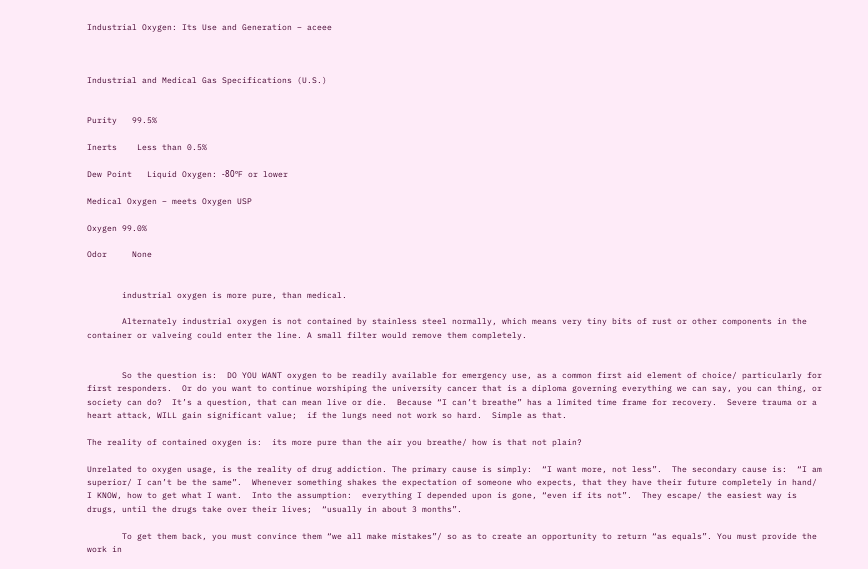Industrial Oxygen: Its Use and Generation – aceee



Industrial and Medical Gas Specifications (U.S.)


Purity   99.5%

Inerts    Less than 0.5%

Dew Point   Liquid Oxygen: -80ºF or lower

Medical Oxygen – meets Oxygen USP

Oxygen 99.0%

Odor     None


       industrial oxygen is more pure, than medical.

       Alternately industrial oxygen is not contained by stainless steel normally, which means very tiny bits of rust or other components in the container or valveing could enter the line. A small filter would remove them completely.


       So the question is:  DO YOU WANT oxygen to be readily available for emergency use, as a common first aid element of choice/ particularly for first responders.  Or do you want to continue worshiping the university cancer that is a diploma governing everything we can say, you can thing, or society can do?  It’s a question, that can mean live or die.  Because “I can’t breathe” has a limited time frame for recovery.  Severe trauma or a heart attack, WILL gain significant value;  if the lungs need not work so hard.  Simple as that.

The reality of contained oxygen is:  its more pure than the air you breathe/ how is that not plain?

Unrelated to oxygen usage, is the reality of drug addiction. The primary cause is simply:  “I want more, not less”.  The secondary cause is:  “I am superior/ I can’t be the same”.  Whenever something shakes the expectation of someone who expects, that they have their future completely in hand/ I KNOW, how to get what I want.  Into the assumption:  everything I depended upon is gone, “even if its not”.  They escape/ the easiest way is drugs, until the drugs take over their lives;  “usually in about 3 months”.

       To get them back, you must convince them “we all make mistakes”/ so as to create an opportunity to return “as equals”. You must provide the work in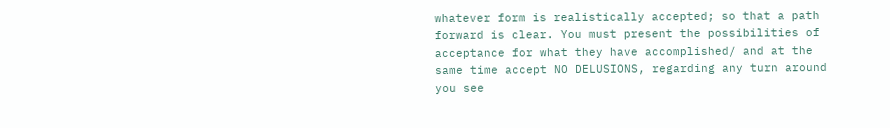whatever form is realistically accepted; so that a path forward is clear. You must present the possibilities of acceptance for what they have accomplished/ and at the same time accept NO DELUSIONS, regarding any turn around you see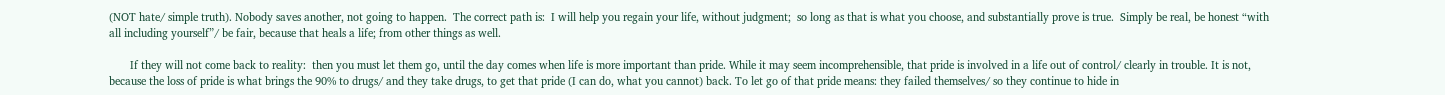(NOT hate/ simple truth). Nobody saves another, not going to happen.  The correct path is:  I will help you regain your life, without judgment;  so long as that is what you choose, and substantially prove is true.  Simply be real, be honest “with all including yourself”/ be fair, because that heals a life; from other things as well.

       If they will not come back to reality:  then you must let them go, until the day comes when life is more important than pride. While it may seem incomprehensible, that pride is involved in a life out of control/ clearly in trouble. It is not, because the loss of pride is what brings the 90% to drugs/ and they take drugs, to get that pride (I can do, what you cannot) back. To let go of that pride means: they failed themselves/ so they continue to hide in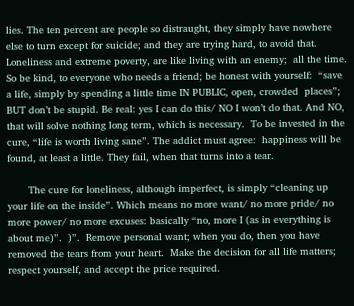lies. The ten percent are people so distraught, they simply have nowhere else to turn except for suicide; and they are trying hard, to avoid that. Loneliness and extreme poverty, are like living with an enemy;  all the time. So be kind, to everyone who needs a friend; be honest with yourself:  “save a life, simply by spending a little time IN PUBLIC, open, crowded  places”; BUT don’t be stupid. Be real: yes I can do this/ NO I won’t do that. And NO, that will solve nothing long term, which is necessary.  To be invested in the cure, “life is worth living sane”. The addict must agree:  happiness will be found, at least a little. They fail, when that turns into a tear.

       The cure for loneliness, although imperfect, is simply “cleaning up your life on the inside”. Which means no more want/ no more pride/ no more power/ no more excuses: basically “no, more I (as in everything is about me)”.  )”.  Remove personal want; when you do, then you have removed the tears from your heart.  Make the decision for all life matters; respect yourself, and accept the price required.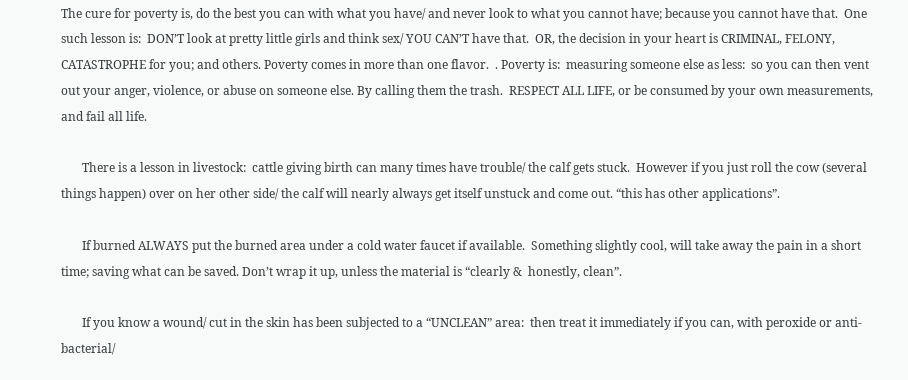The cure for poverty is, do the best you can with what you have/ and never look to what you cannot have; because you cannot have that.  One such lesson is:  DON’T look at pretty little girls and think sex/ YOU CAN’T have that.  OR, the decision in your heart is CRIMINAL, FELONY, CATASTROPHE for you; and others. Poverty comes in more than one flavor.  . Poverty is:  measuring someone else as less:  so you can then vent out your anger, violence, or abuse on someone else. By calling them the trash.  RESPECT ALL LIFE, or be consumed by your own measurements, and fail all life.

       There is a lesson in livestock:  cattle giving birth can many times have trouble/ the calf gets stuck.  However if you just roll the cow (several things happen) over on her other side/ the calf will nearly always get itself unstuck and come out. “this has other applications”.

       If burned ALWAYS put the burned area under a cold water faucet if available.  Something slightly cool, will take away the pain in a short time; saving what can be saved. Don’t wrap it up, unless the material is “clearly &  honestly, clean”.

       If you know a wound/ cut in the skin has been subjected to a “UNCLEAN” area:  then treat it immediately if you can, with peroxide or anti-bacterial/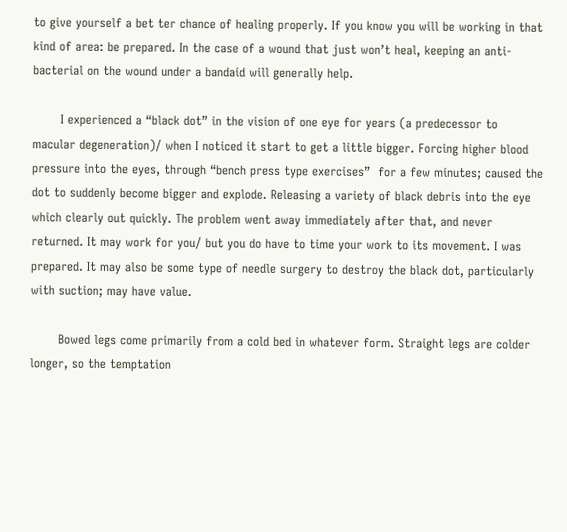to give yourself a bet ter chance of healing properly. If you know you will be working in that kind of area: be prepared. In the case of a wound that just won’t heal, keeping an anti-bacterial on the wound under a bandaid will generally help.

       I experienced a “black dot” in the vision of one eye for years (a predecessor to macular degeneration)/ when I noticed it start to get a little bigger. Forcing higher blood pressure into the eyes, through “bench press type exercises”  for a few minutes; caused the dot to suddenly become bigger and explode. Releasing a variety of black debris into the eye which clearly out quickly. The problem went away immediately after that, and never returned. It may work for you/ but you do have to time your work to its movement. I was prepared. It may also be some type of needle surgery to destroy the black dot, particularly with suction; may have value.

       Bowed legs come primarily from a cold bed in whatever form. Straight legs are colder longer, so the temptation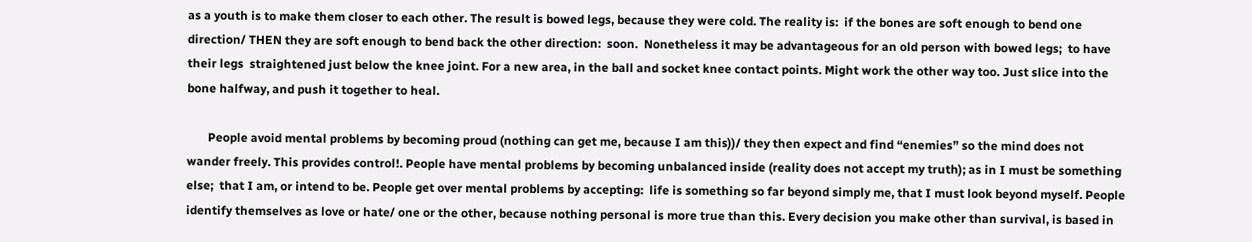as a youth is to make them closer to each other. The result is bowed legs, because they were cold. The reality is:  if the bones are soft enough to bend one direction/ THEN they are soft enough to bend back the other direction:  soon.  Nonetheless it may be advantageous for an old person with bowed legs;  to have their legs  straightened just below the knee joint. For a new area, in the ball and socket knee contact points. Might work the other way too. Just slice into the bone halfway, and push it together to heal.

       People avoid mental problems by becoming proud (nothing can get me, because I am this))/ they then expect and find “enemies” so the mind does not wander freely. This provides control!. People have mental problems by becoming unbalanced inside (reality does not accept my truth); as in I must be something else;  that I am, or intend to be. People get over mental problems by accepting:  life is something so far beyond simply me, that I must look beyond myself. People identify themselves as love or hate/ one or the other, because nothing personal is more true than this. Every decision you make other than survival, is based in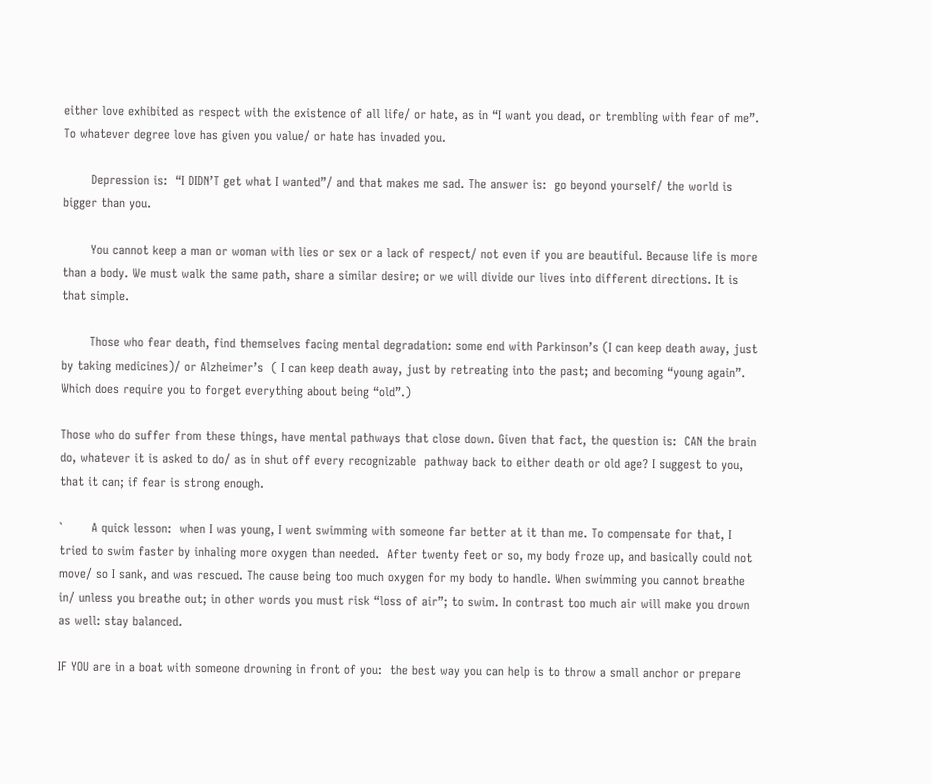either love exhibited as respect with the existence of all life/ or hate, as in “I want you dead, or trembling with fear of me”. To whatever degree love has given you value/ or hate has invaded you.

       Depression is:  “I DIDN’T get what I wanted”/ and that makes me sad. The answer is:  go beyond yourself/ the world is bigger than you.

       You cannot keep a man or woman with lies or sex or a lack of respect/ not even if you are beautiful. Because life is more than a body. We must walk the same path, share a similar desire; or we will divide our lives into different directions. It is that simple.

       Those who fear death, find themselves facing mental degradation: some end with Parkinson’s (I can keep death away, just by taking medicines)/ or Alzheimer’s  ( I can keep death away, just by retreating into the past; and becoming “young again”. Which does require you to forget everything about being “old”.)

Those who do suffer from these things, have mental pathways that close down. Given that fact, the question is:  CAN the brain do, whatever it is asked to do/ as in shut off every recognizable  pathway back to either death or old age? I suggest to you, that it can; if fear is strong enough.

`       A quick lesson:  when I was young, I went swimming with someone far better at it than me. To compensate for that, I tried to swim faster by inhaling more oxygen than needed.  After twenty feet or so, my body froze up, and basically could not move/ so I sank, and was rescued. The cause being too much oxygen for my body to handle. When swimming you cannot breathe in/ unless you breathe out; in other words you must risk “loss of air”; to swim. In contrast too much air will make you drown as well: stay balanced.

IF YOU are in a boat with someone drowning in front of you:  the best way you can help is to throw a small anchor or prepare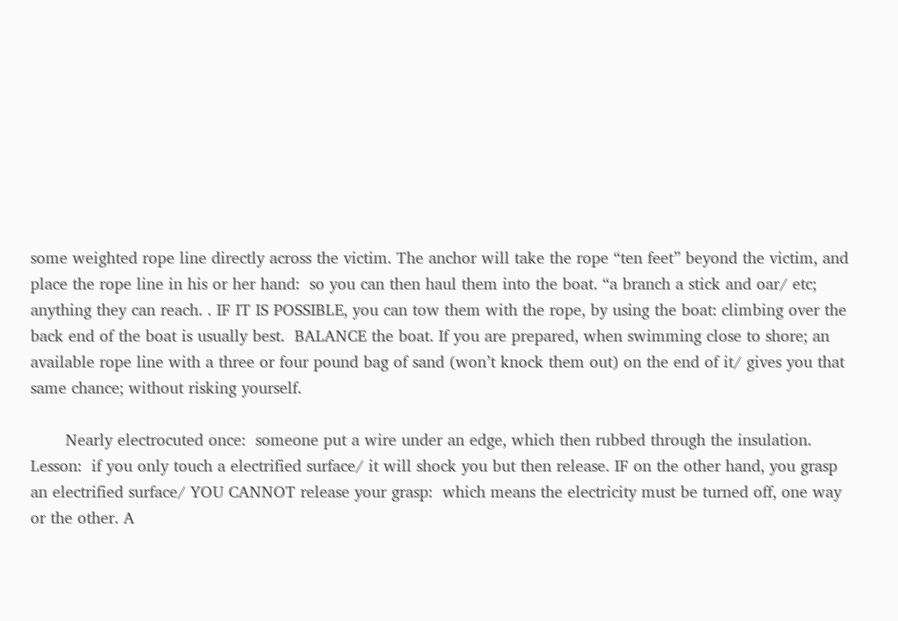some weighted rope line directly across the victim. The anchor will take the rope “ten feet” beyond the victim, and place the rope line in his or her hand:  so you can then haul them into the boat. “a branch a stick and oar/ etc; anything they can reach. . IF IT IS POSSIBLE, you can tow them with the rope, by using the boat: climbing over the back end of the boat is usually best.  BALANCE the boat. If you are prepared, when swimming close to shore; an available rope line with a three or four pound bag of sand (won’t knock them out) on the end of it/ gives you that same chance; without risking yourself.

       Nearly electrocuted once:  someone put a wire under an edge, which then rubbed through the insulation. Lesson:  if you only touch a electrified surface/ it will shock you but then release. IF on the other hand, you grasp an electrified surface/ YOU CANNOT release your grasp:  which means the electricity must be turned off, one way or the other. A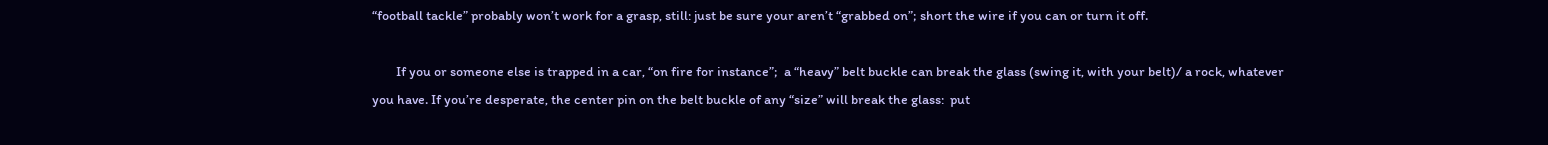“football tackle” probably won’t work for a grasp, still: just be sure your aren’t “grabbed on”; short the wire if you can or turn it off.

        If you or someone else is trapped in a car, “on fire for instance”;  a “heavy” belt buckle can break the glass (swing it, with your belt)/ a rock, whatever you have. If you’re desperate, the center pin on the belt buckle of any “size” will break the glass:  put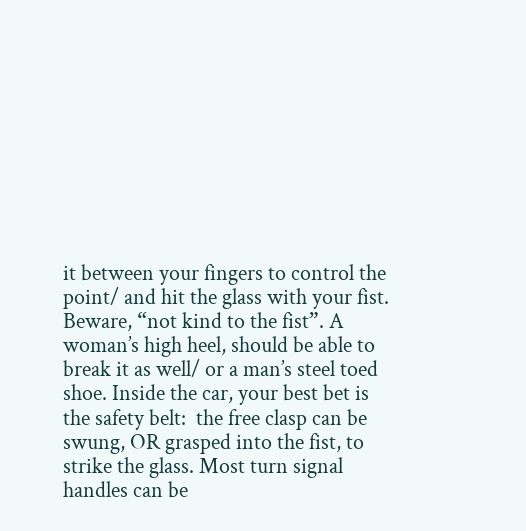it between your fingers to control the point/ and hit the glass with your fist. Beware, “not kind to the fist”. A woman’s high heel, should be able to break it as well/ or a man’s steel toed shoe. Inside the car, your best bet is the safety belt:  the free clasp can be swung, OR grasped into the fist, to strike the glass. Most turn signal handles can be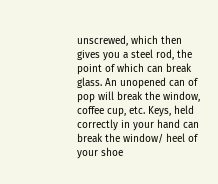unscrewed, which then gives you a steel rod, the point of which can break glass. An unopened can of pop will break the window, coffee cup, etc. Keys, held correctly in your hand can break the window/ heel of your shoe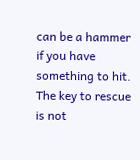can be a hammer if you have something to hit.  The key to rescue is not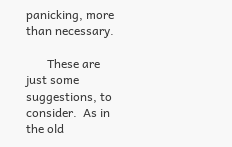panicking, more than necessary.

       These are just some suggestions, to consider.  As in the old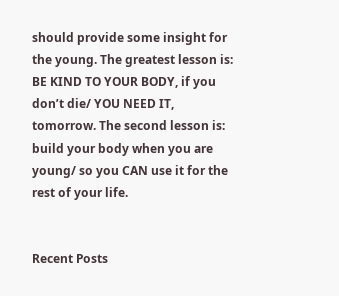should provide some insight for the young. The greatest lesson is:  BE KIND TO YOUR BODY, if you don’t die/ YOU NEED IT, tomorrow. The second lesson is:  build your body when you are young/ so you CAN use it for the rest of your life.


Recent Posts